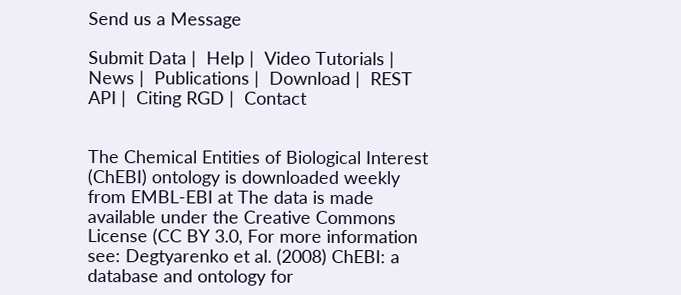Send us a Message

Submit Data |  Help |  Video Tutorials |  News |  Publications |  Download |  REST API |  Citing RGD |  Contact


The Chemical Entities of Biological Interest (ChEBI) ontology is downloaded weekly from EMBL-EBI at The data is made available under the Creative Commons License (CC BY 3.0, For more information see: Degtyarenko et al. (2008) ChEBI: a database and ontology for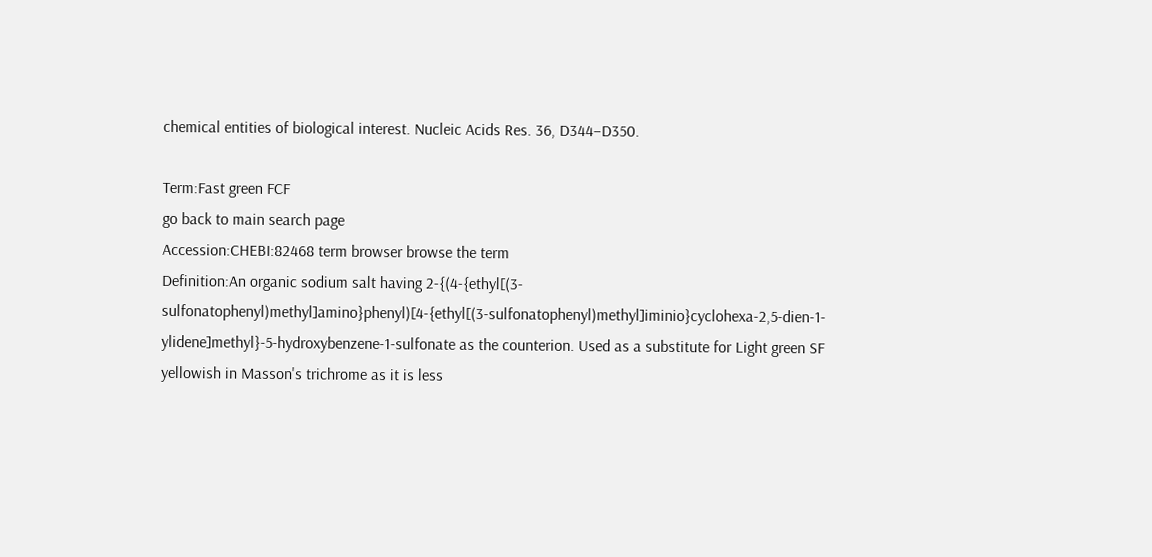chemical entities of biological interest. Nucleic Acids Res. 36, D344–D350.

Term:Fast green FCF
go back to main search page
Accession:CHEBI:82468 term browser browse the term
Definition:An organic sodium salt having 2-{(4-{ethyl[(3-sulfonatophenyl)methyl]amino}phenyl)[4-{ethyl[(3-sulfonatophenyl)methyl]iminio}cyclohexa-2,5-dien-1-ylidene]methyl}-5-hydroxybenzene-1-sulfonate as the counterion. Used as a substitute for Light green SF yellowish in Masson's trichrome as it is less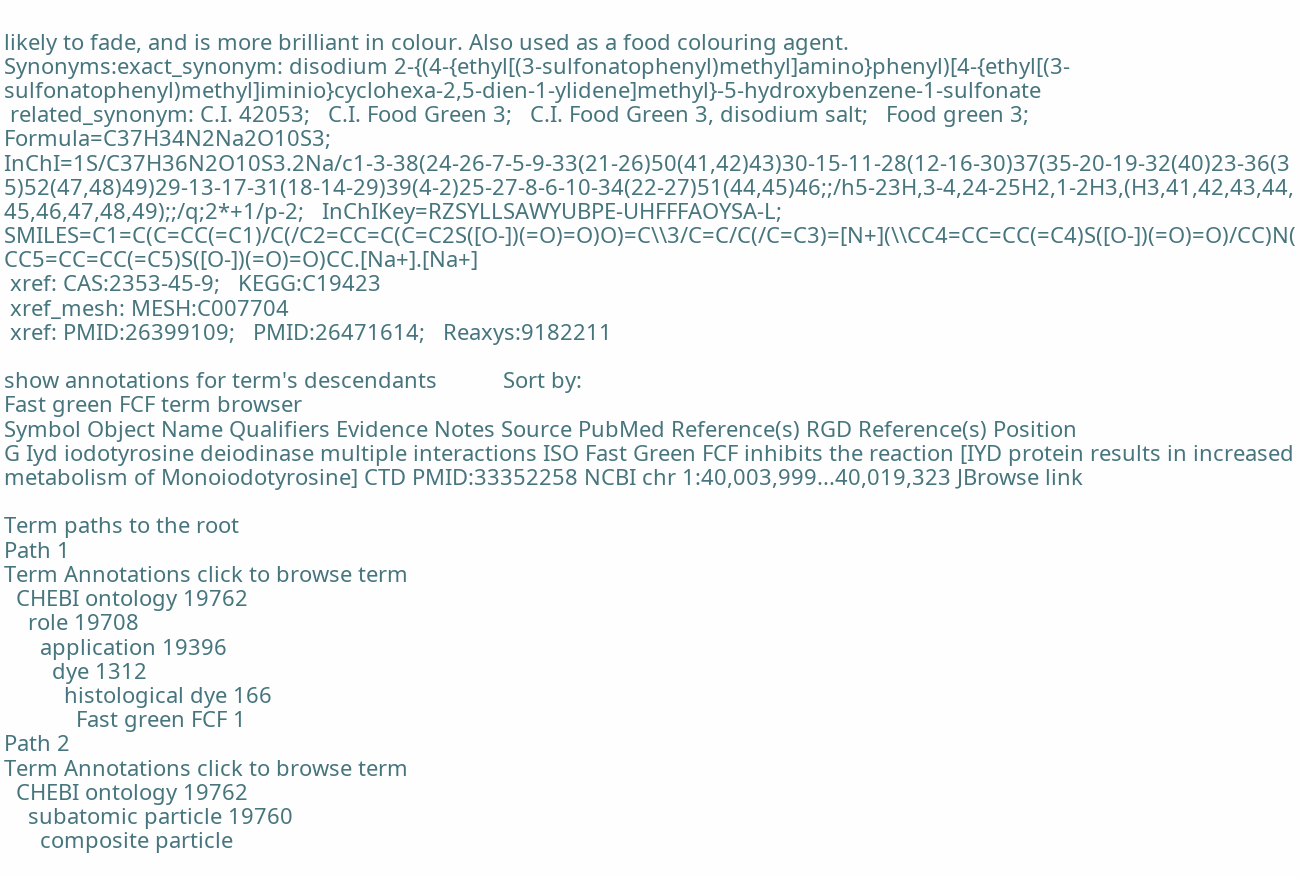likely to fade, and is more brilliant in colour. Also used as a food colouring agent.
Synonyms:exact_synonym: disodium 2-{(4-{ethyl[(3-sulfonatophenyl)methyl]amino}phenyl)[4-{ethyl[(3-sulfonatophenyl)methyl]iminio}cyclohexa-2,5-dien-1-ylidene]methyl}-5-hydroxybenzene-1-sulfonate
 related_synonym: C.I. 42053;   C.I. Food Green 3;   C.I. Food Green 3, disodium salt;   Food green 3;   Formula=C37H34N2Na2O10S3;   InChI=1S/C37H36N2O10S3.2Na/c1-3-38(24-26-7-5-9-33(21-26)50(41,42)43)30-15-11-28(12-16-30)37(35-20-19-32(40)23-36(35)52(47,48)49)29-13-17-31(18-14-29)39(4-2)25-27-8-6-10-34(22-27)51(44,45)46;;/h5-23H,3-4,24-25H2,1-2H3,(H3,41,42,43,44,45,46,47,48,49);;/q;2*+1/p-2;   InChIKey=RZSYLLSAWYUBPE-UHFFFAOYSA-L;   SMILES=C1=C(C=CC(=C1)/C(/C2=CC=C(C=C2S([O-])(=O)=O)O)=C\\3/C=C/C(/C=C3)=[N+](\\CC4=CC=CC(=C4)S([O-])(=O)=O)/CC)N(CC5=CC=CC(=C5)S([O-])(=O)=O)CC.[Na+].[Na+]
 xref: CAS:2353-45-9;   KEGG:C19423
 xref_mesh: MESH:C007704
 xref: PMID:26399109;   PMID:26471614;   Reaxys:9182211

show annotations for term's descendants           Sort by:
Fast green FCF term browser
Symbol Object Name Qualifiers Evidence Notes Source PubMed Reference(s) RGD Reference(s) Position
G Iyd iodotyrosine deiodinase multiple interactions ISO Fast Green FCF inhibits the reaction [IYD protein results in increased metabolism of Monoiodotyrosine] CTD PMID:33352258 NCBI chr 1:40,003,999...40,019,323 JBrowse link

Term paths to the root
Path 1
Term Annotations click to browse term
  CHEBI ontology 19762
    role 19708
      application 19396
        dye 1312
          histological dye 166
            Fast green FCF 1
Path 2
Term Annotations click to browse term
  CHEBI ontology 19762
    subatomic particle 19760
      composite particle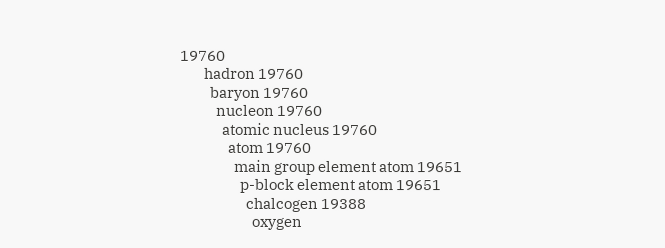19760
        hadron 19760
          baryon 19760
            nucleon 19760
              atomic nucleus 19760
                atom 19760
                  main group element atom 19651
                    p-block element atom 19651
                      chalcogen 19388
                        oxygen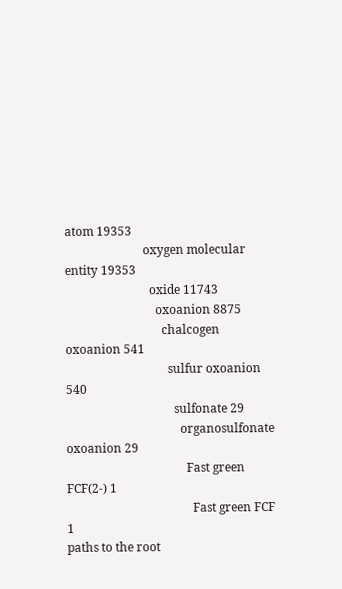atom 19353
                          oxygen molecular entity 19353
                            oxide 11743
                              oxoanion 8875
                                chalcogen oxoanion 541
                                  sulfur oxoanion 540
                                    sulfonate 29
                                      organosulfonate oxoanion 29
                                        Fast green FCF(2-) 1
                                          Fast green FCF 1
paths to the root